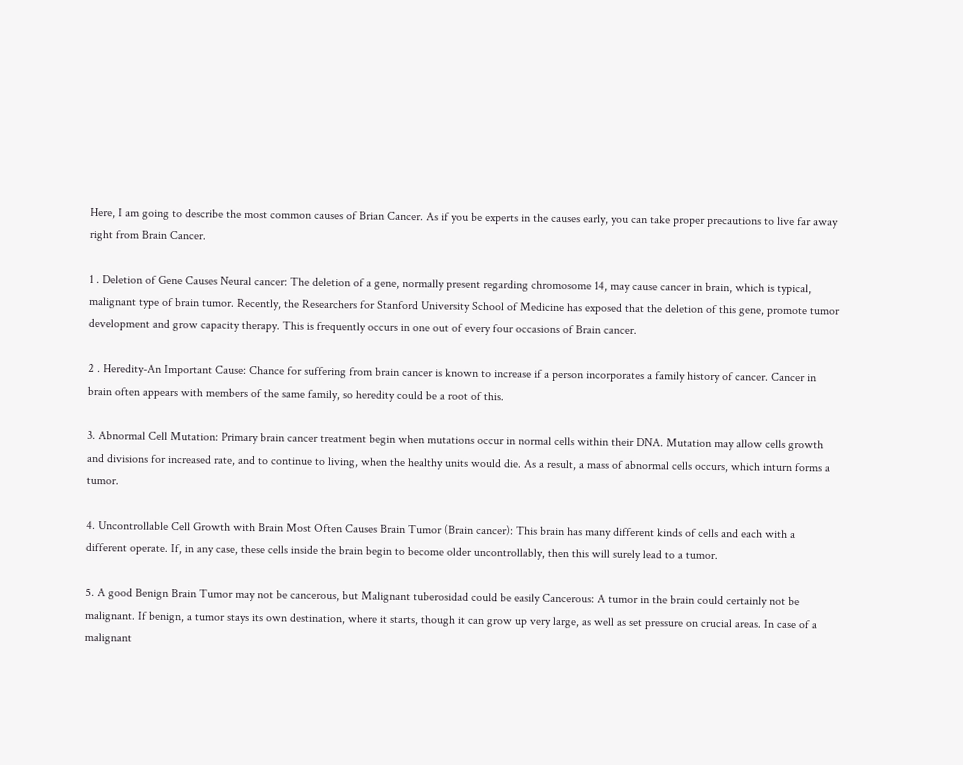Here, I am going to describe the most common causes of Brian Cancer. As if you be experts in the causes early, you can take proper precautions to live far away right from Brain Cancer.

1 . Deletion of Gene Causes Neural cancer: The deletion of a gene, normally present regarding chromosome 14, may cause cancer in brain, which is typical, malignant type of brain tumor. Recently, the Researchers for Stanford University School of Medicine has exposed that the deletion of this gene, promote tumor development and grow capacity therapy. This is frequently occurs in one out of every four occasions of Brain cancer.

2 . Heredity-An Important Cause: Chance for suffering from brain cancer is known to increase if a person incorporates a family history of cancer. Cancer in brain often appears with members of the same family, so heredity could be a root of this.

3. Abnormal Cell Mutation: Primary brain cancer treatment begin when mutations occur in normal cells within their DNA. Mutation may allow cells growth and divisions for increased rate, and to continue to living, when the healthy units would die. As a result, a mass of abnormal cells occurs, which inturn forms a tumor.

4. Uncontrollable Cell Growth with Brain Most Often Causes Brain Tumor (Brain cancer): This brain has many different kinds of cells and each with a different operate. If, in any case, these cells inside the brain begin to become older uncontrollably, then this will surely lead to a tumor.

5. A good Benign Brain Tumor may not be cancerous, but Malignant tuberosidad could be easily Cancerous: A tumor in the brain could certainly not be malignant. If benign, a tumor stays its own destination, where it starts, though it can grow up very large, as well as set pressure on crucial areas. In case of a malignant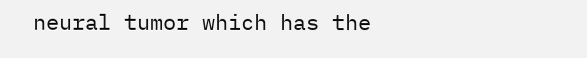neural tumor which has the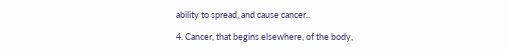ability to spread, and cause cancer..

4. Cancer, that begins elsewhere, of the body,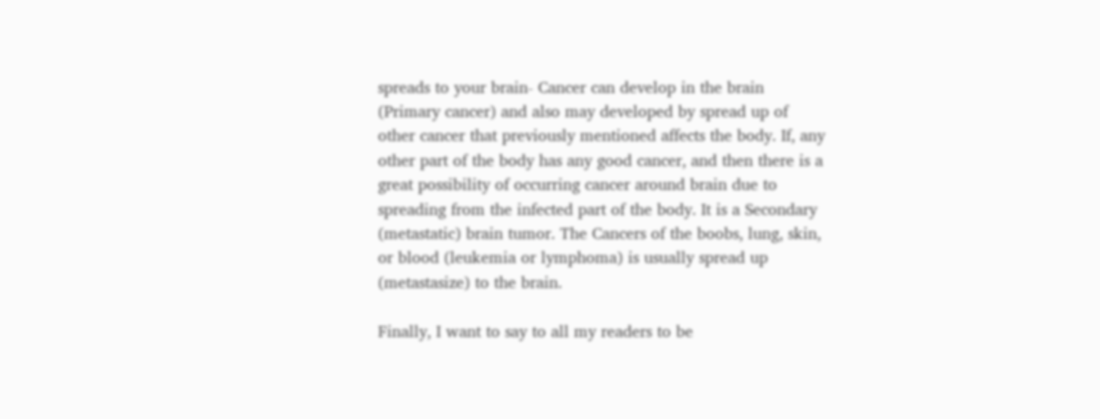spreads to your brain- Cancer can develop in the brain (Primary cancer) and also may developed by spread up of other cancer that previously mentioned affects the body. If, any other part of the body has any good cancer, and then there is a great possibility of occurring cancer around brain due to spreading from the infected part of the body. It is a Secondary (metastatic) brain tumor. The Cancers of the boobs, lung, skin, or blood (leukemia or lymphoma) is usually spread up (metastasize) to the brain.

Finally, I want to say to all my readers to be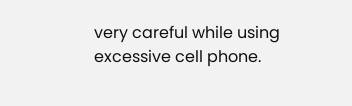very careful while using excessive cell phone.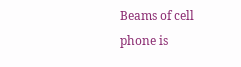Beams of cell phone is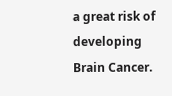a great risk of developing Brain Cancer.